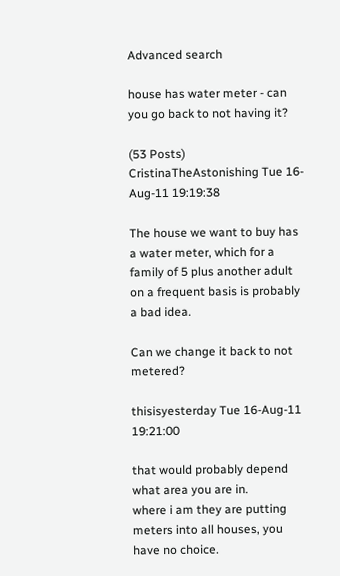Advanced search

house has water meter - can you go back to not having it?

(53 Posts)
CristinaTheAstonishing Tue 16-Aug-11 19:19:38

The house we want to buy has a water meter, which for a family of 5 plus another adult on a frequent basis is probably a bad idea.

Can we change it back to not metered?

thisisyesterday Tue 16-Aug-11 19:21:00

that would probably depend what area you are in.
where i am they are putting meters into all houses, you have no choice.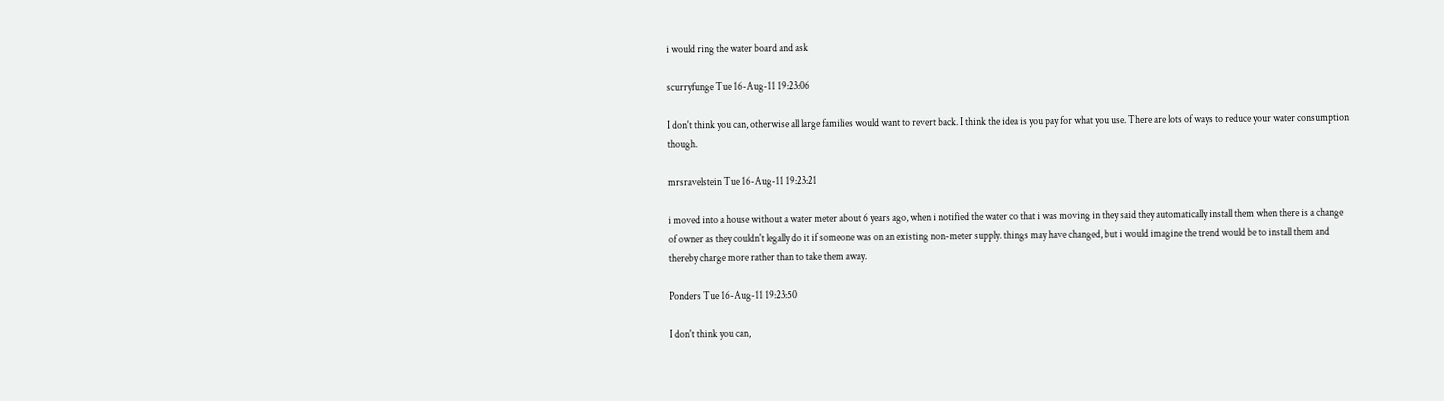i would ring the water board and ask

scurryfunge Tue 16-Aug-11 19:23:06

I don't think you can, otherwise all large families would want to revert back. I think the idea is you pay for what you use. There are lots of ways to reduce your water consumption though.

mrsravelstein Tue 16-Aug-11 19:23:21

i moved into a house without a water meter about 6 years ago, when i notified the water co that i was moving in they said they automatically install them when there is a change of owner as they couldn't legally do it if someone was on an existing non-meter supply. things may have changed, but i would imagine the trend would be to install them and thereby charge more rather than to take them away.

Ponders Tue 16-Aug-11 19:23:50

I don't think you can,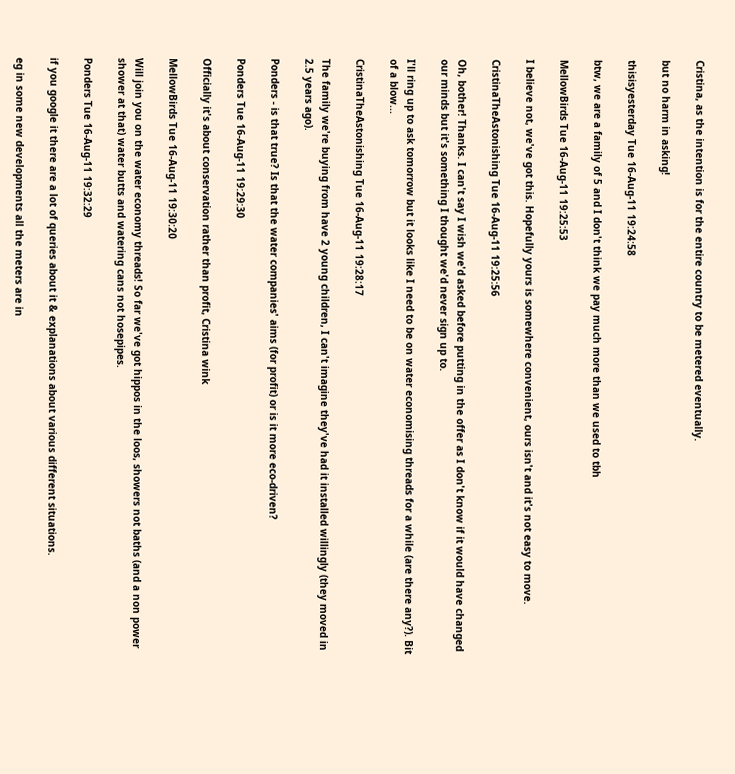Cristina, as the intention is for the entire country to be metered eventually.

but no harm in asking!

thisisyesterday Tue 16-Aug-11 19:24:58

btw, we are a family of 5 and I don't think we pay much more than we used to tbh

MellowBirds Tue 16-Aug-11 19:25:53

I believe not, we've got this. Hopefully yours is somewhere convenient, ours isn't and it's not easy to move.

CristinaTheAstonishing Tue 16-Aug-11 19:25:56

Oh, bother! Thanks. I can't say I wish we'd asked before putting in the offer as I don't know if it would have changed our minds but it's something I thought we'd never sign up to.

I'll ring up to ask tomorrow but it looks like I need to be on water economising threads for a while (are there any?). Bit of a blow...

CristinaTheAstonishing Tue 16-Aug-11 19:28:17

The family we're buying from have 2 young children, I can't imagine they've had it installed willingly (they moved in 2.5 years ago).

Ponders - is that true? Is that the water companies' aims (for profit) or is it more eco-driven?

Ponders Tue 16-Aug-11 19:29:30

Officially it's about conservation rather than profit, Cristina wink

MellowBirds Tue 16-Aug-11 19:30:20

Will join you on the water economy threads! So far we've got hippos in the loos, showers not baths (and a non power shower at that) water butts and watering cans not hosepipes.

Ponders Tue 16-Aug-11 19:32:29

if you google it there are a lot of queries about it & explanations about various different situations.

eg in some new developments all the meters are in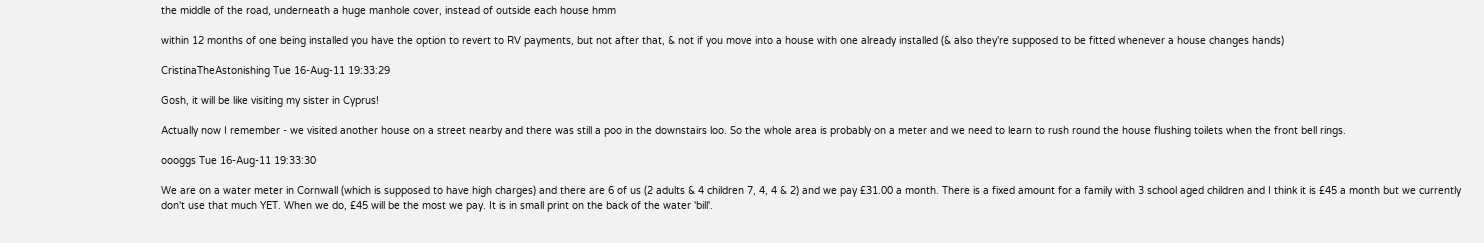the middle of the road, underneath a huge manhole cover, instead of outside each house hmm

within 12 months of one being installed you have the option to revert to RV payments, but not after that, & not if you move into a house with one already installed (& also they're supposed to be fitted whenever a house changes hands)

CristinaTheAstonishing Tue 16-Aug-11 19:33:29

Gosh, it will be like visiting my sister in Cyprus!

Actually now I remember - we visited another house on a street nearby and there was still a poo in the downstairs loo. So the whole area is probably on a meter and we need to learn to rush round the house flushing toilets when the front bell rings.

oooggs Tue 16-Aug-11 19:33:30

We are on a water meter in Cornwall (which is supposed to have high charges) and there are 6 of us (2 adults & 4 children 7, 4, 4 & 2) and we pay £31.00 a month. There is a fixed amount for a family with 3 school aged children and I think it is £45 a month but we currently don't use that much YET. When we do, £45 will be the most we pay. It is in small print on the back of the water 'bill'.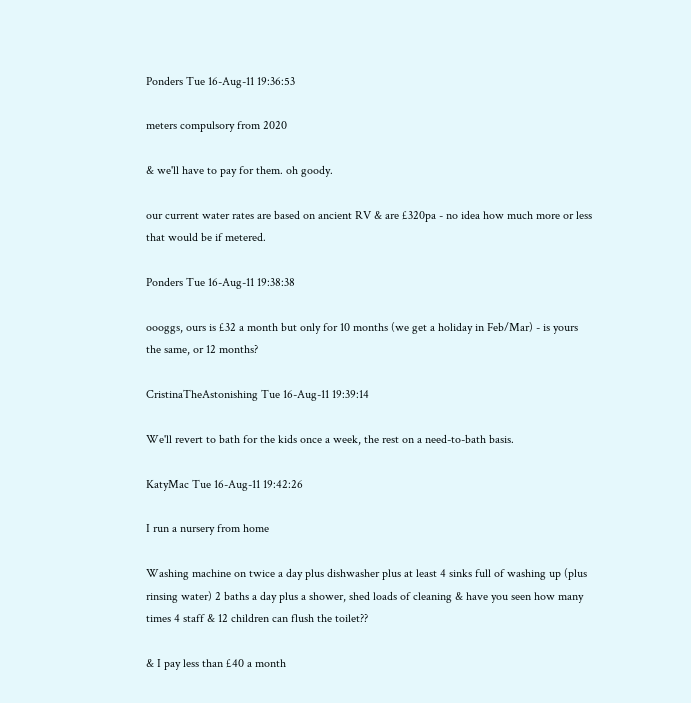Ponders Tue 16-Aug-11 19:36:53

meters compulsory from 2020

& we'll have to pay for them. oh goody.

our current water rates are based on ancient RV & are £320pa - no idea how much more or less that would be if metered.

Ponders Tue 16-Aug-11 19:38:38

oooggs, ours is £32 a month but only for 10 months (we get a holiday in Feb/Mar) - is yours the same, or 12 months?

CristinaTheAstonishing Tue 16-Aug-11 19:39:14

We'll revert to bath for the kids once a week, the rest on a need-to-bath basis.

KatyMac Tue 16-Aug-11 19:42:26

I run a nursery from home

Washing machine on twice a day plus dishwasher plus at least 4 sinks full of washing up (plus rinsing water) 2 baths a day plus a shower, shed loads of cleaning & have you seen how many times 4 staff & 12 children can flush the toilet??

& I pay less than £40 a month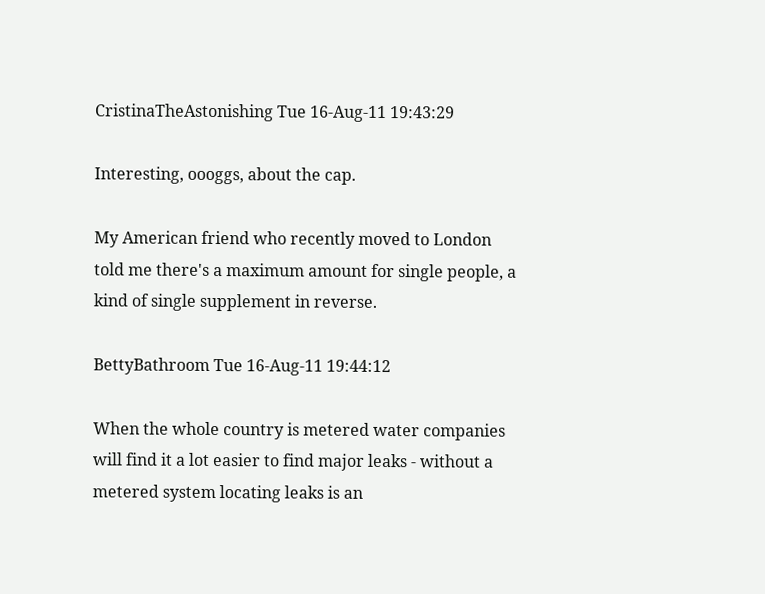CristinaTheAstonishing Tue 16-Aug-11 19:43:29

Interesting, oooggs, about the cap.

My American friend who recently moved to London told me there's a maximum amount for single people, a kind of single supplement in reverse.

BettyBathroom Tue 16-Aug-11 19:44:12

When the whole country is metered water companies will find it a lot easier to find major leaks - without a metered system locating leaks is an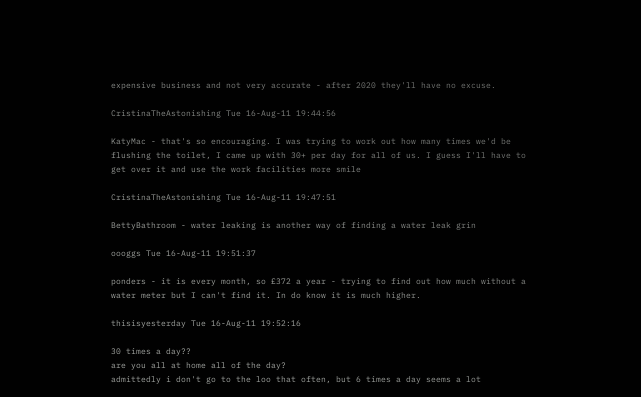expensive business and not very accurate - after 2020 they'll have no excuse.

CristinaTheAstonishing Tue 16-Aug-11 19:44:56

KatyMac - that's so encouraging. I was trying to work out how many times we'd be flushing the toilet, I came up with 30+ per day for all of us. I guess I'll have to get over it and use the work facilities more smile

CristinaTheAstonishing Tue 16-Aug-11 19:47:51

BettyBathroom - water leaking is another way of finding a water leak grin

oooggs Tue 16-Aug-11 19:51:37

ponders - it is every month, so £372 a year - trying to find out how much without a water meter but I can't find it. In do know it is much higher.

thisisyesterday Tue 16-Aug-11 19:52:16

30 times a day??
are you all at home all of the day?
admittedly i don't go to the loo that often, but 6 times a day seems a lot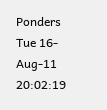Ponders Tue 16-Aug-11 20:02:19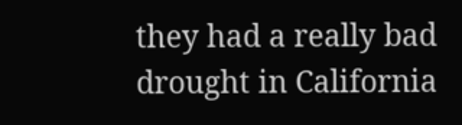they had a really bad drought in California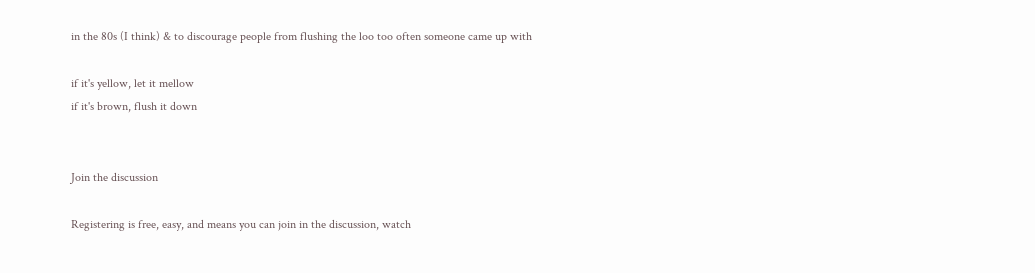in the 80s (I think) & to discourage people from flushing the loo too often someone came up with

if it's yellow, let it mellow
if it's brown, flush it down


Join the discussion

Registering is free, easy, and means you can join in the discussion, watch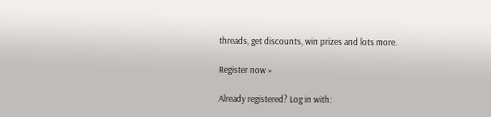threads, get discounts, win prizes and lots more.

Register now »

Already registered? Log in with: